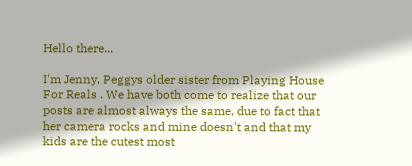Hello there...

I'm Jenny, Peggys older sister from Playing House For Reals . We have both come to realize that our posts are almost always the same, due to fact that her camera rocks and mine doesn't and that my kids are the cutest most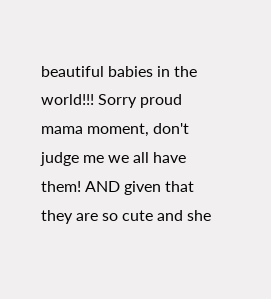beautiful babies in the world!!! Sorry proud mama moment, don't judge me we all have them! AND given that they are so cute and she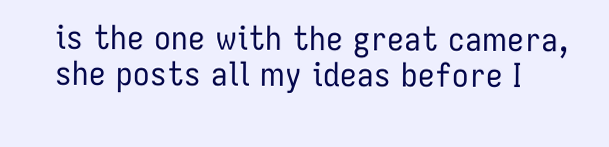is the one with the great camera, she posts all my ideas before I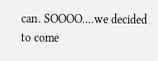can. SOOOO....we decided to come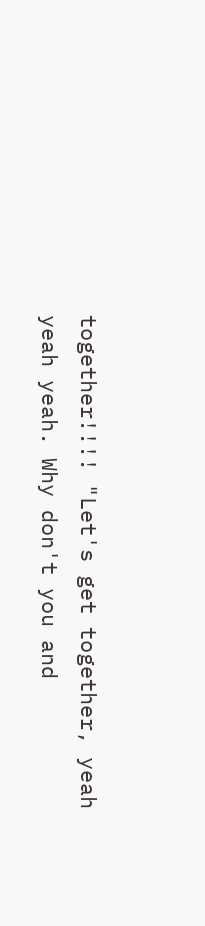together!!!! "Let's get together, yeah yeah yeah. Why don't you and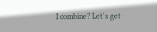I combine? Let's get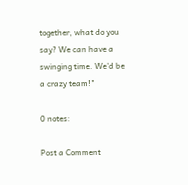together, what do you say? We can have a swinging time. We'd be a crazy team!"

0 notes:

Post a Comment